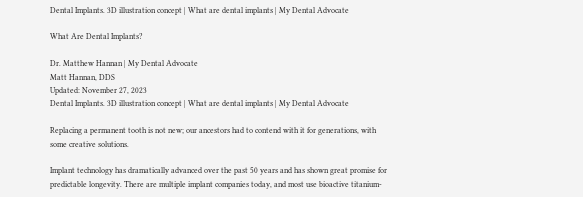Dental Implants. 3D illustration concept | What are dental implants | My Dental Advocate

What Are Dental Implants?

Dr. Matthew Hannan | My Dental Advocate
Matt Hannan, DDS
Updated: November 27, 2023
Dental Implants. 3D illustration concept | What are dental implants | My Dental Advocate

Replacing a permanent tooth is not new; our ancestors had to contend with it for generations, with some creative solutions.

Implant technology has dramatically advanced over the past 50 years and has shown great promise for predictable longevity. There are multiple implant companies today, and most use bioactive titanium-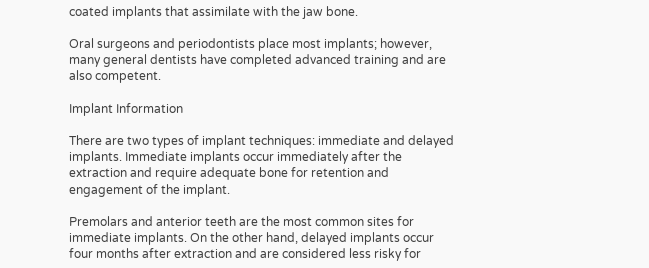coated implants that assimilate with the jaw bone.

Oral surgeons and periodontists place most implants; however, many general dentists have completed advanced training and are also competent.

Implant Information

There are two types of implant techniques: immediate and delayed implants. Immediate implants occur immediately after the extraction and require adequate bone for retention and engagement of the implant.

Premolars and anterior teeth are the most common sites for immediate implants. On the other hand, delayed implants occur four months after extraction and are considered less risky for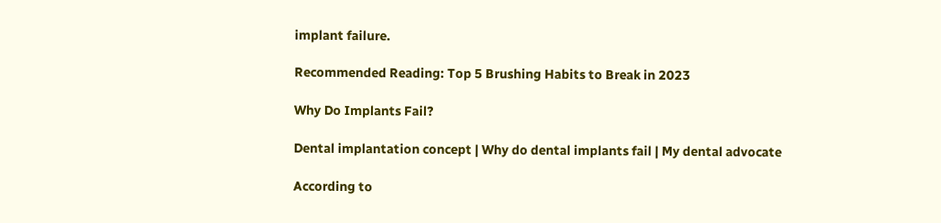implant failure.

Recommended Reading: Top 5 Brushing Habits to Break in 2023

Why Do Implants Fail?

Dental implantation concept | Why do dental implants fail | My dental advocate

According to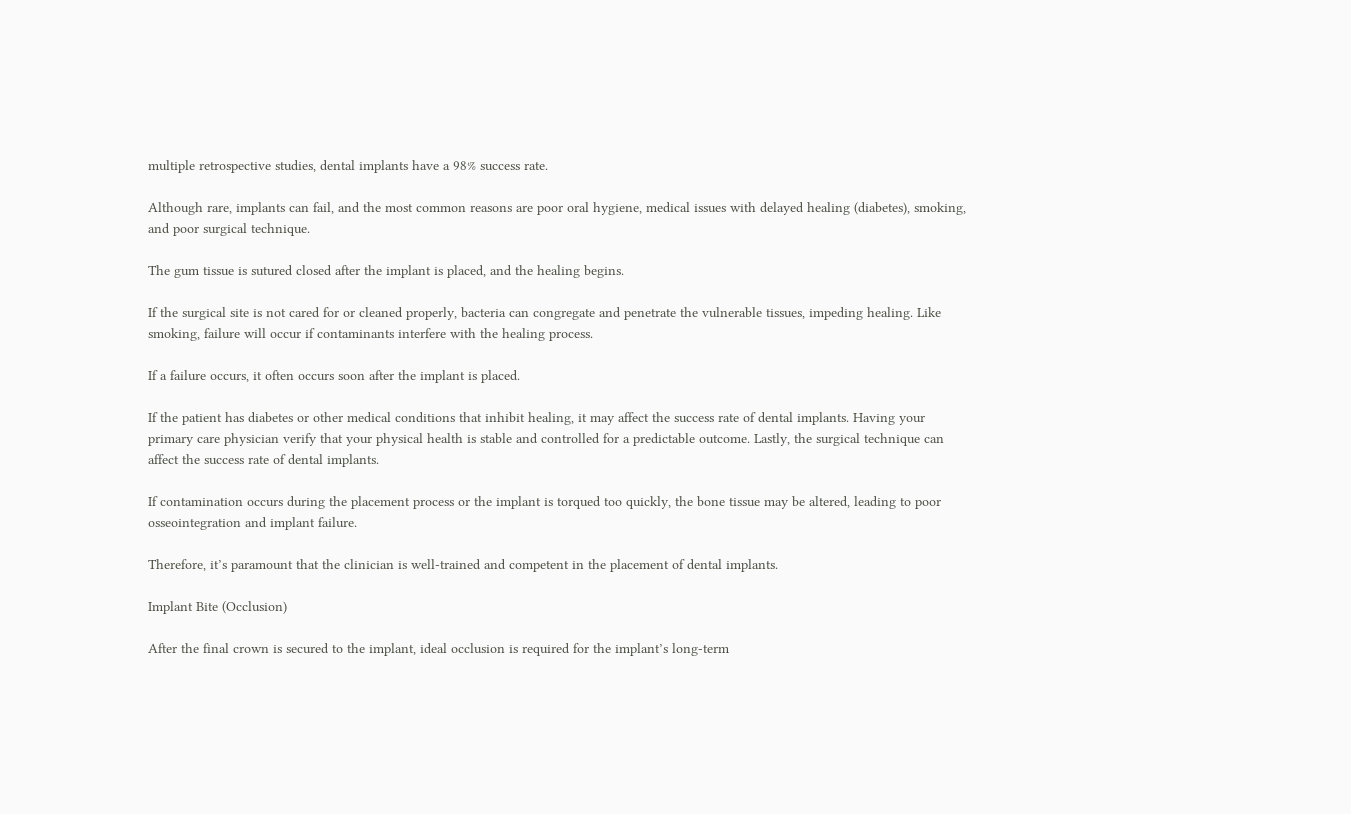multiple retrospective studies, dental implants have a 98% success rate.

Although rare, implants can fail, and the most common reasons are poor oral hygiene, medical issues with delayed healing (diabetes), smoking, and poor surgical technique.

The gum tissue is sutured closed after the implant is placed, and the healing begins.

If the surgical site is not cared for or cleaned properly, bacteria can congregate and penetrate the vulnerable tissues, impeding healing. Like smoking, failure will occur if contaminants interfere with the healing process.

If a failure occurs, it often occurs soon after the implant is placed.

If the patient has diabetes or other medical conditions that inhibit healing, it may affect the success rate of dental implants. Having your primary care physician verify that your physical health is stable and controlled for a predictable outcome. Lastly, the surgical technique can affect the success rate of dental implants.

If contamination occurs during the placement process or the implant is torqued too quickly, the bone tissue may be altered, leading to poor osseointegration and implant failure.

Therefore, it’s paramount that the clinician is well-trained and competent in the placement of dental implants.

Implant Bite (Occlusion)

After the final crown is secured to the implant, ideal occlusion is required for the implant’s long-term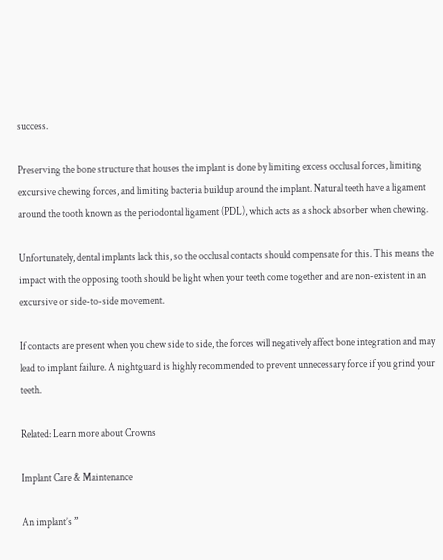success.

Preserving the bone structure that houses the implant is done by limiting excess occlusal forces, limiting excursive chewing forces, and limiting bacteria buildup around the implant. Natural teeth have a ligament around the tooth known as the periodontal ligament (PDL), which acts as a shock absorber when chewing.

Unfortunately, dental implants lack this, so the occlusal contacts should compensate for this. This means the impact with the opposing tooth should be light when your teeth come together and are non-existent in an excursive or side-to-side movement.

If contacts are present when you chew side to side, the forces will negatively affect bone integration and may lead to implant failure. A nightguard is highly recommended to prevent unnecessary force if you grind your teeth.

Related: Learn more about Crowns

Implant Care & Maintenance

An implant’s ”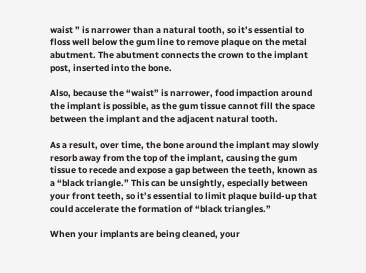waist ” is narrower than a natural tooth, so it’s essential to floss well below the gum line to remove plaque on the metal abutment. The abutment connects the crown to the implant post, inserted into the bone.

Also, because the “waist” is narrower, food impaction around the implant is possible, as the gum tissue cannot fill the space between the implant and the adjacent natural tooth.

As a result, over time, the bone around the implant may slowly resorb away from the top of the implant, causing the gum tissue to recede and expose a gap between the teeth, known as a “black triangle.” This can be unsightly, especially between your front teeth, so it’s essential to limit plaque build-up that could accelerate the formation of “black triangles.”

When your implants are being cleaned, your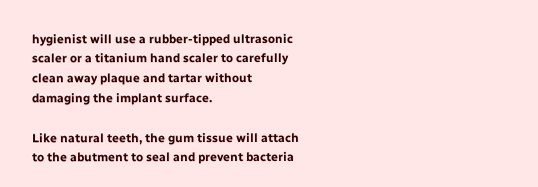hygienist will use a rubber-tipped ultrasonic scaler or a titanium hand scaler to carefully clean away plaque and tartar without damaging the implant surface.

Like natural teeth, the gum tissue will attach to the abutment to seal and prevent bacteria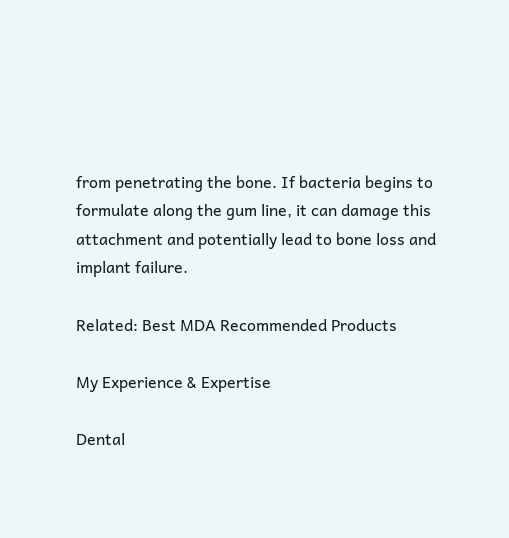from penetrating the bone. If bacteria begins to formulate along the gum line, it can damage this attachment and potentially lead to bone loss and implant failure.

Related: Best MDA Recommended Products

My Experience & Expertise

Dental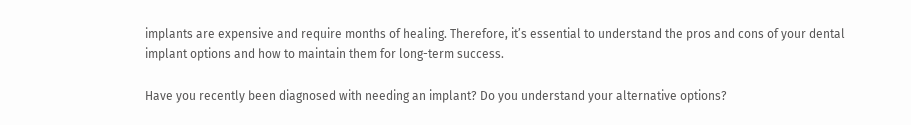implants are expensive and require months of healing. Therefore, it’s essential to understand the pros and cons of your dental implant options and how to maintain them for long-term success.

Have you recently been diagnosed with needing an implant? Do you understand your alternative options?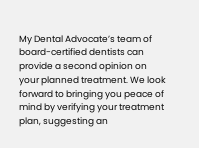My Dental Advocate’s team of board-certified dentists can provide a second opinion on your planned treatment. We look forward to bringing you peace of mind by verifying your treatment plan, suggesting an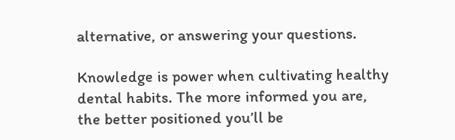alternative, or answering your questions.

Knowledge is power when cultivating healthy dental habits. The more informed you are, the better positioned you’ll be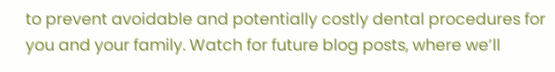to prevent avoidable and potentially costly dental procedures for you and your family. Watch for future blog posts, where we’ll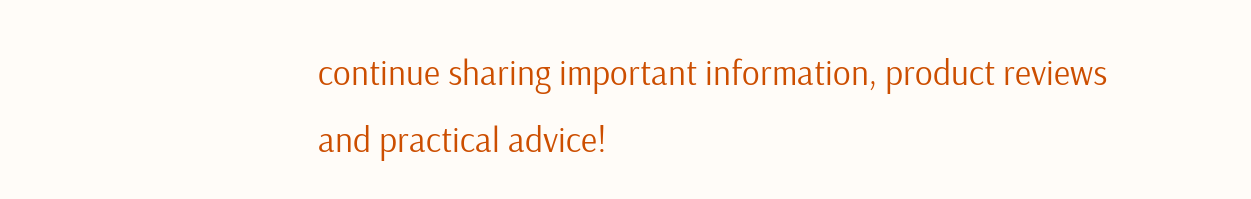continue sharing important information, product reviews and practical advice!